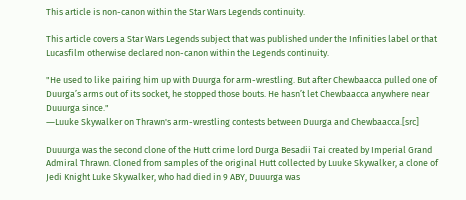This article is non-canon within the Star Wars Legends continuity.

This article covers a Star Wars Legends subject that was published under the Infinities label or that Lucasfilm otherwise declared non-canon within the Legends continuity.

"He used to like pairing him up with Duurga for arm-wrestling. But after Chewbaacca pulled one of Duurga’s arms out of its socket, he stopped those bouts. He hasn’t let Chewbaacca anywhere near Duuurga since."
―Luuke Skywalker on Thrawn's arm-wrestling contests between Duurga and Chewbaacca.[src]

Duuurga was the second clone of the Hutt crime lord Durga Besadii Tai created by Imperial Grand Admiral Thrawn. Cloned from samples of the original Hutt collected by Luuke Skywalker, a clone of Jedi Knight Luke Skywalker, who had died in 9 ABY, Duuurga was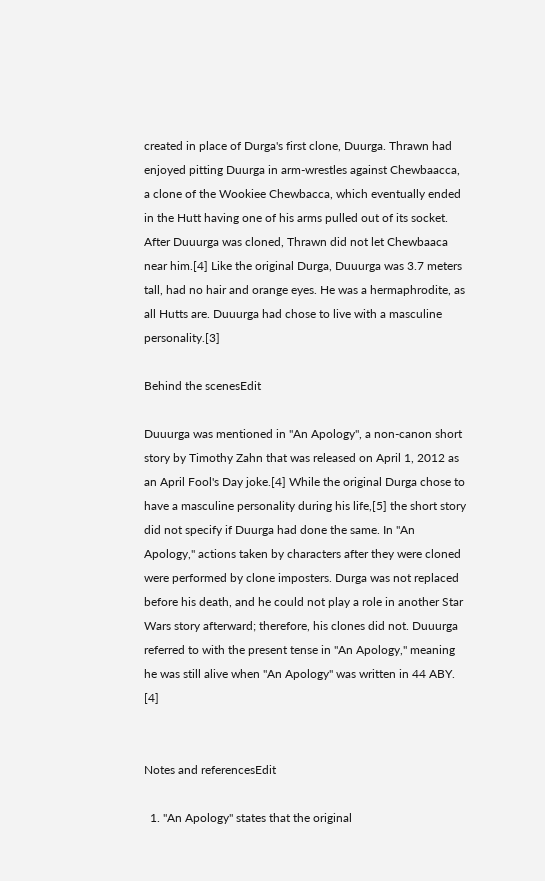created in place of Durga's first clone, Duurga. Thrawn had enjoyed pitting Duurga in arm-wrestles against Chewbaacca, a clone of the Wookiee Chewbacca, which eventually ended in the Hutt having one of his arms pulled out of its socket. After Duuurga was cloned, Thrawn did not let Chewbaaca near him.[4] Like the original Durga, Duuurga was 3.7 meters tall, had no hair and orange eyes. He was a hermaphrodite, as all Hutts are. Duuurga had chose to live with a masculine personality.[3]

Behind the scenesEdit

Duuurga was mentioned in "An Apology", a non-canon short story by Timothy Zahn that was released on April 1, 2012 as an April Fool's Day joke.[4] While the original Durga chose to have a masculine personality during his life,[5] the short story did not specify if Duurga had done the same. In "An Apology," actions taken by characters after they were cloned were performed by clone imposters. Durga was not replaced before his death, and he could not play a role in another Star Wars story afterward; therefore, his clones did not. Duuurga referred to with the present tense in "An Apology," meaning he was still alive when "An Apology" was written in 44 ABY. [4]


Notes and referencesEdit

  1. "An Apology" states that the original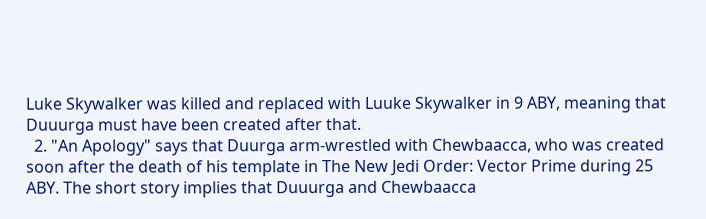Luke Skywalker was killed and replaced with Luuke Skywalker in 9 ABY, meaning that Duuurga must have been created after that.
  2. "An Apology" says that Duurga arm-wrestled with Chewbaacca, who was created soon after the death of his template in The New Jedi Order: Vector Prime during 25 ABY. The short story implies that Duuurga and Chewbaacca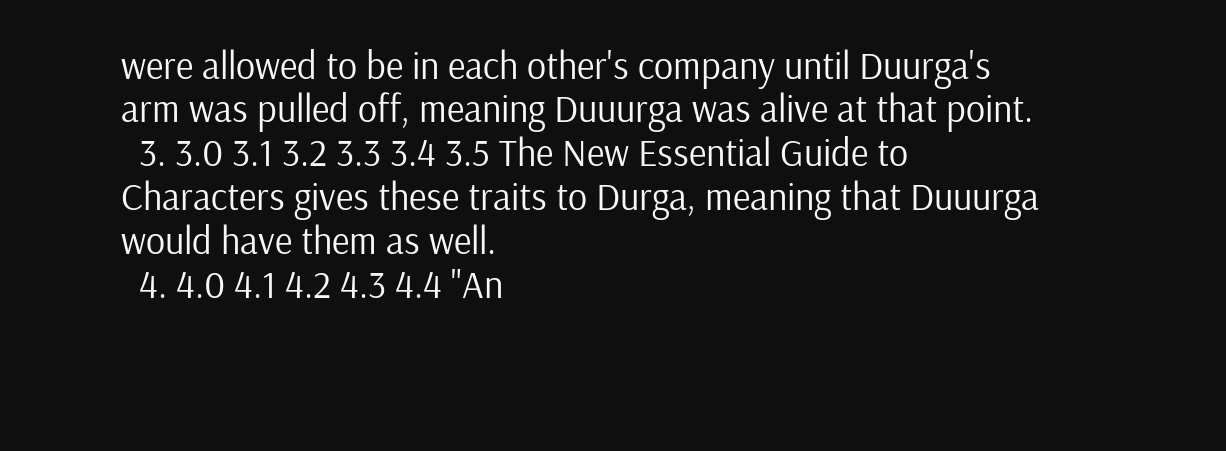were allowed to be in each other's company until Duurga's arm was pulled off, meaning Duuurga was alive at that point.
  3. 3.0 3.1 3.2 3.3 3.4 3.5 The New Essential Guide to Characters gives these traits to Durga, meaning that Duuurga would have them as well.
  4. 4.0 4.1 4.2 4.3 4.4 "An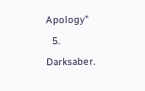Apology"
  5. Darksaber.